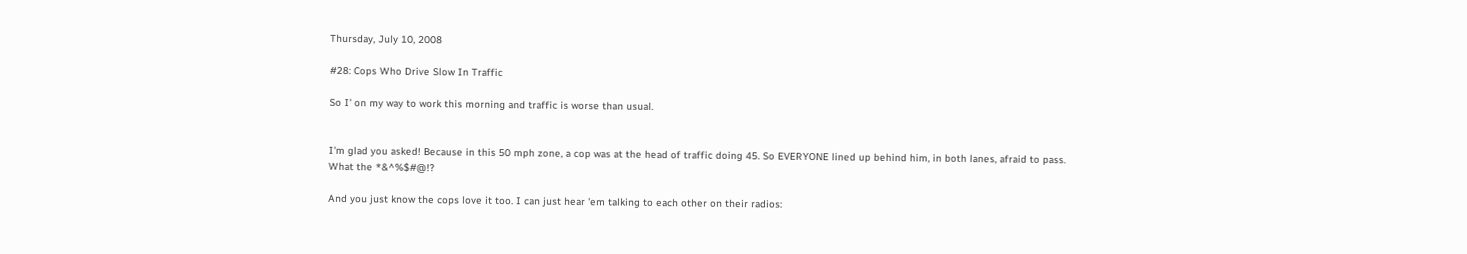Thursday, July 10, 2008

#28: Cops Who Drive Slow In Traffic

So I' on my way to work this morning and traffic is worse than usual.


I'm glad you asked! Because in this 50 mph zone, a cop was at the head of traffic doing 45. So EVERYONE lined up behind him, in both lanes, afraid to pass.
What the *&^%$#@!?

And you just know the cops love it too. I can just hear 'em talking to each other on their radios: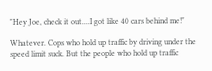"Hey Joe, check it out....I got like 40 cars behind me!"

Whatever. Cops who hold up traffic by driving under the speed limit suck. But the people who hold up traffic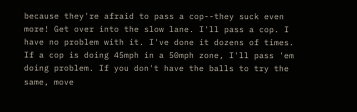because they're afraid to pass a cop--they suck even more! Get over into the slow lane. I'll pass a cop. I have no problem with it. I've done it dozens of times. If a cop is doing 45mph in a 50mph zone, I'll pass 'em doing problem. If you don't have the balls to try the same, move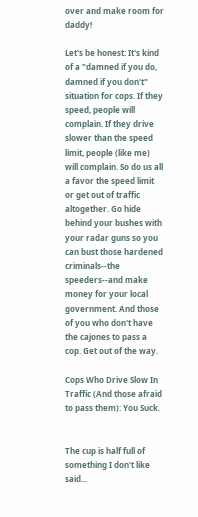over and make room for daddy!

Let's be honest: It's kind of a "damned if you do, damned if you don't" situation for cops. If they speed, people will complain. If they drive slower than the speed limit, people (like me) will complain. So do us all a favor the speed limit or get out of traffic altogether. Go hide behind your bushes with your radar guns so you can bust those hardened criminals--the speeders--and make money for your local government. And those of you who don't have the cajones to pass a cop. Get out of the way.

Cops Who Drive Slow In Traffic (And those afraid to pass them): You Suck.


The cup is half full of something I don't like said...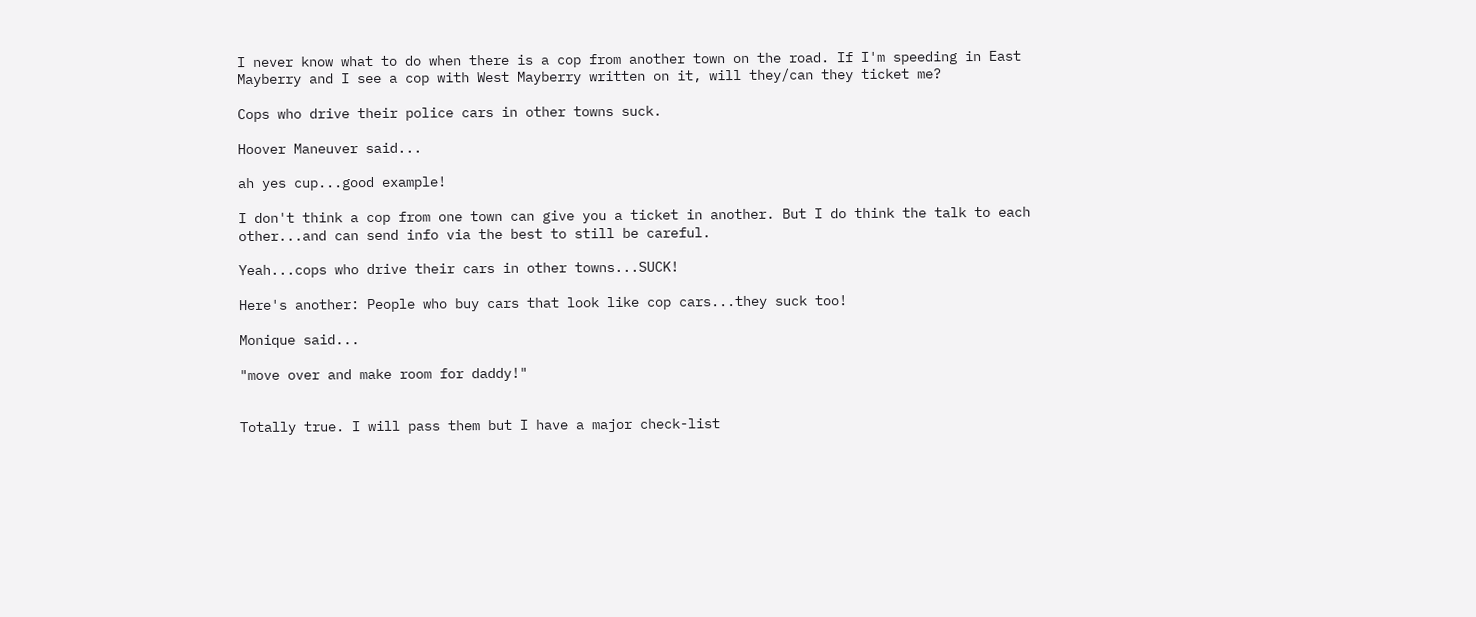I never know what to do when there is a cop from another town on the road. If I'm speeding in East Mayberry and I see a cop with West Mayberry written on it, will they/can they ticket me?

Cops who drive their police cars in other towns suck.

Hoover Maneuver said...

ah yes cup...good example!

I don't think a cop from one town can give you a ticket in another. But I do think the talk to each other...and can send info via the best to still be careful.

Yeah...cops who drive their cars in other towns...SUCK!

Here's another: People who buy cars that look like cop cars...they suck too!

Monique said...

"move over and make room for daddy!"


Totally true. I will pass them but I have a major check-list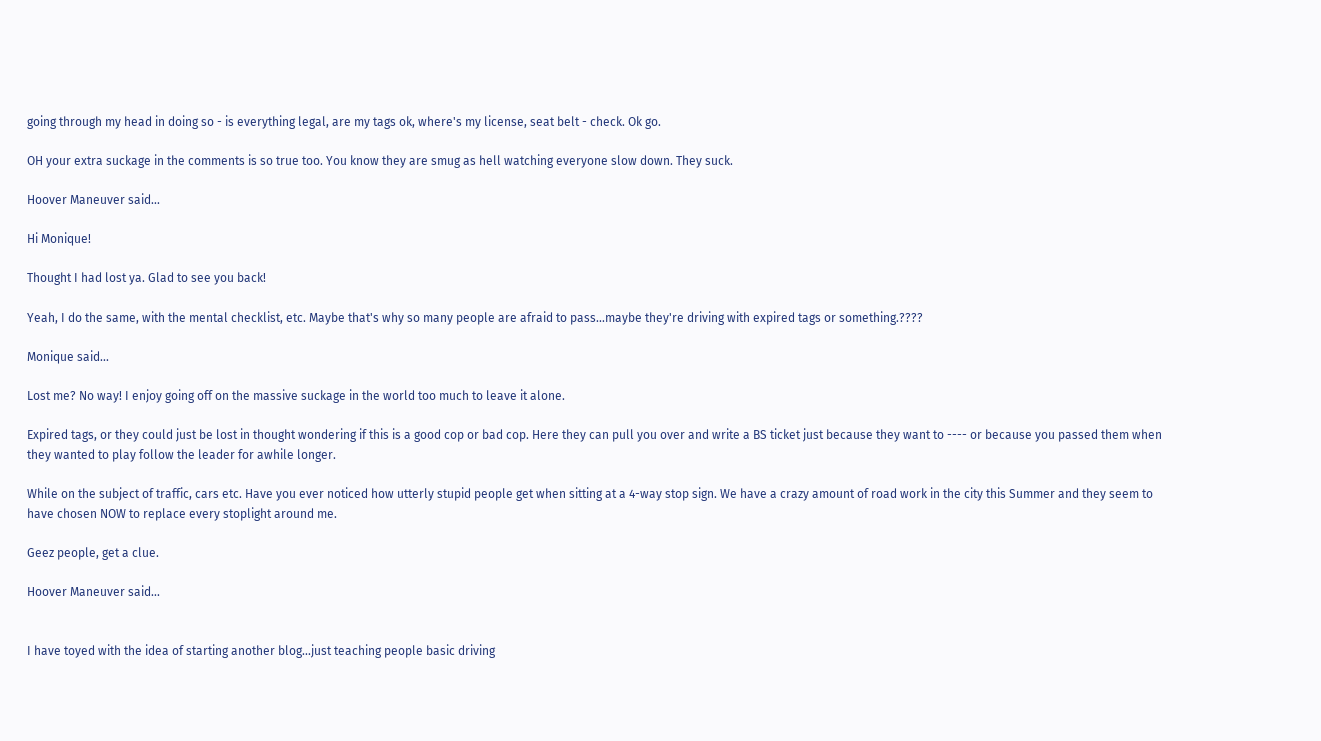going through my head in doing so - is everything legal, are my tags ok, where's my license, seat belt - check. Ok go.

OH your extra suckage in the comments is so true too. You know they are smug as hell watching everyone slow down. They suck.

Hoover Maneuver said...

Hi Monique!

Thought I had lost ya. Glad to see you back!

Yeah, I do the same, with the mental checklist, etc. Maybe that's why so many people are afraid to pass...maybe they're driving with expired tags or something.????

Monique said...

Lost me? No way! I enjoy going off on the massive suckage in the world too much to leave it alone.

Expired tags, or they could just be lost in thought wondering if this is a good cop or bad cop. Here they can pull you over and write a BS ticket just because they want to ---- or because you passed them when they wanted to play follow the leader for awhile longer.

While on the subject of traffic, cars etc. Have you ever noticed how utterly stupid people get when sitting at a 4-way stop sign. We have a crazy amount of road work in the city this Summer and they seem to have chosen NOW to replace every stoplight around me.

Geez people, get a clue.

Hoover Maneuver said...


I have toyed with the idea of starting another blog...just teaching people basic driving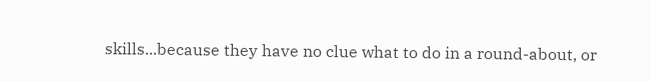skills...because they have no clue what to do in a round-about, or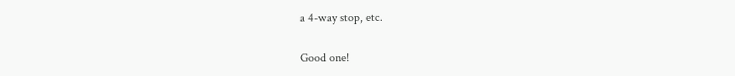a 4-way stop, etc.

Good one!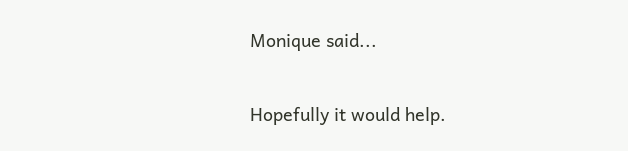Monique said...

Hopefully it would help.